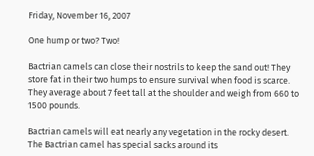Friday, November 16, 2007

One hump or two? Two!

Bactrian camels can close their nostrils to keep the sand out! They store fat in their two humps to ensure survival when food is scarce. They average about 7 feet tall at the shoulder and weigh from 660 to 1500 pounds.

Bactrian camels will eat nearly any vegetation in the rocky desert. The Bactrian camel has special sacks around its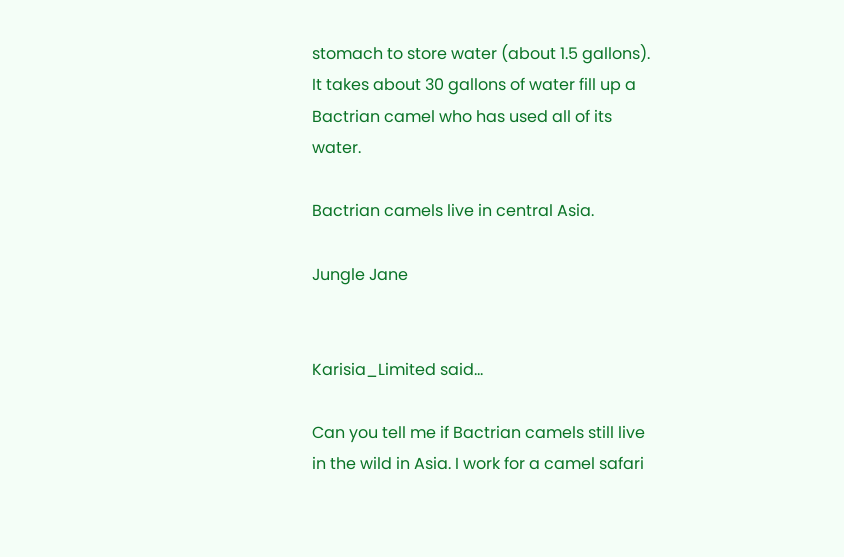stomach to store water (about 1.5 gallons). It takes about 30 gallons of water fill up a Bactrian camel who has used all of its water.

Bactrian camels live in central Asia.

Jungle Jane


Karisia_Limited said...

Can you tell me if Bactrian camels still live in the wild in Asia. I work for a camel safari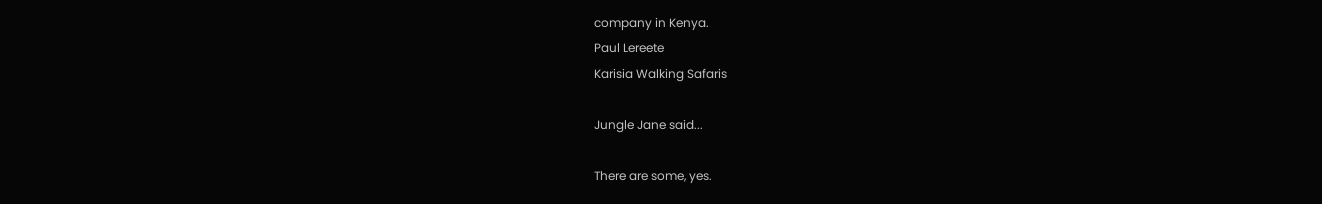company in Kenya.
Paul Lereete
Karisia Walking Safaris

Jungle Jane said...

There are some, yes.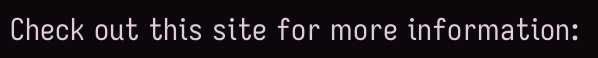Check out this site for more information: